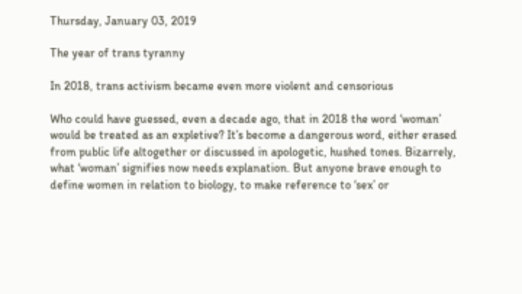Thursday, January 03, 2019

The year of trans tyranny

In 2018, trans activism became even more violent and censorious

Who could have guessed, even a decade ago, that in 2018 the word ‘woman’ would be treated as an expletive? It’s become a dangerous word, either erased from public life altogether or discussed in apologetic, hushed tones. Bizarrely, what ‘woman’ signifies now needs explanation. But anyone brave enough to define women in relation to biology, to make reference to ‘sex’ or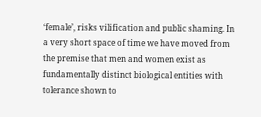‘female’, risks vilification and public shaming. In a very short space of time we have moved from the premise that men and women exist as fundamentally distinct biological entities with tolerance shown to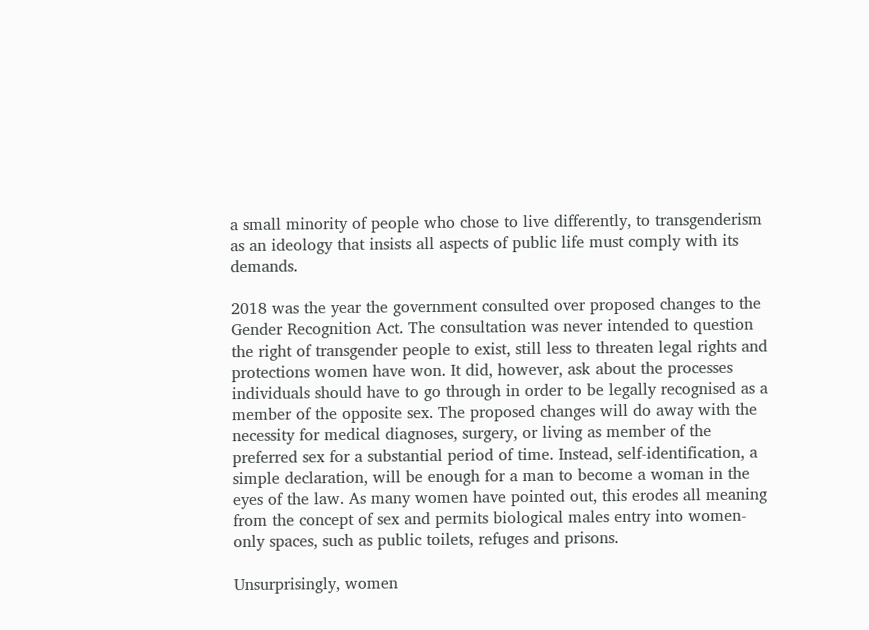a small minority of people who chose to live differently, to transgenderism as an ideology that insists all aspects of public life must comply with its demands.

2018 was the year the government consulted over proposed changes to the Gender Recognition Act. The consultation was never intended to question the right of transgender people to exist, still less to threaten legal rights and protections women have won. It did, however, ask about the processes individuals should have to go through in order to be legally recognised as a member of the opposite sex. The proposed changes will do away with the necessity for medical diagnoses, surgery, or living as member of the preferred sex for a substantial period of time. Instead, self-identification, a simple declaration, will be enough for a man to become a woman in the eyes of the law. As many women have pointed out, this erodes all meaning from the concept of sex and permits biological males entry into women-only spaces, such as public toilets, refuges and prisons.

Unsurprisingly, women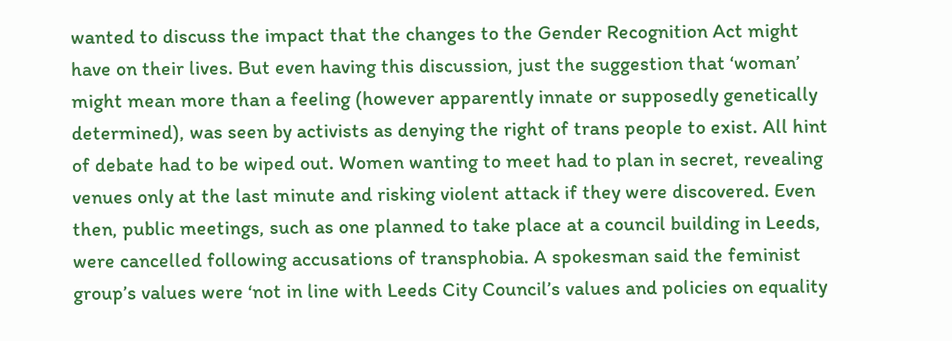wanted to discuss the impact that the changes to the Gender Recognition Act might have on their lives. But even having this discussion, just the suggestion that ‘woman’ might mean more than a feeling (however apparently innate or supposedly genetically determined), was seen by activists as denying the right of trans people to exist. All hint of debate had to be wiped out. Women wanting to meet had to plan in secret, revealing venues only at the last minute and risking violent attack if they were discovered. Even then, public meetings, such as one planned to take place at a council building in Leeds, were cancelled following accusations of transphobia. A spokesman said the feminist group’s values were ‘not in line with Leeds City Council’s values and policies on equality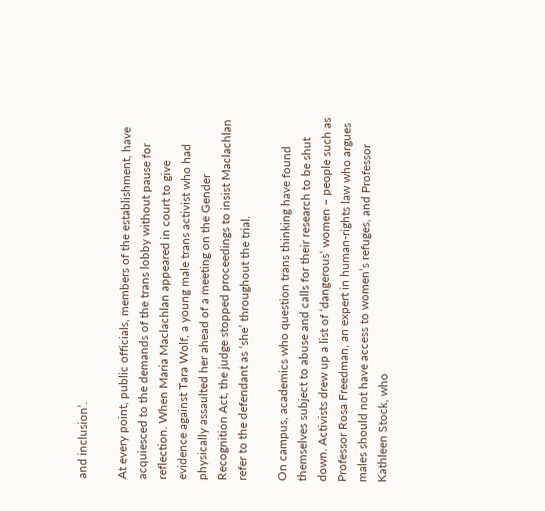and inclusion’.

At every point, public officials, members of the establishment, have acquiesced to the demands of the trans lobby without pause for reflection. When Maria Maclachlan appeared in court to give evidence against Tara Wolf, a young male trans activist who had physically assaulted her ahead of a meeting on the Gender Recognition Act, the judge stopped proceedings to insist Maclachlan refer to the defendant as ‘she’ throughout the trial.

On campus, academics who question trans thinking have found themselves subject to abuse and calls for their research to be shut down. Activists drew up a list of ‘dangerous’ women – people such as Professor Rosa Freedman, an expert in human-rights law who argues males should not have access to women’s refuges, and Professor Kathleen Stock, who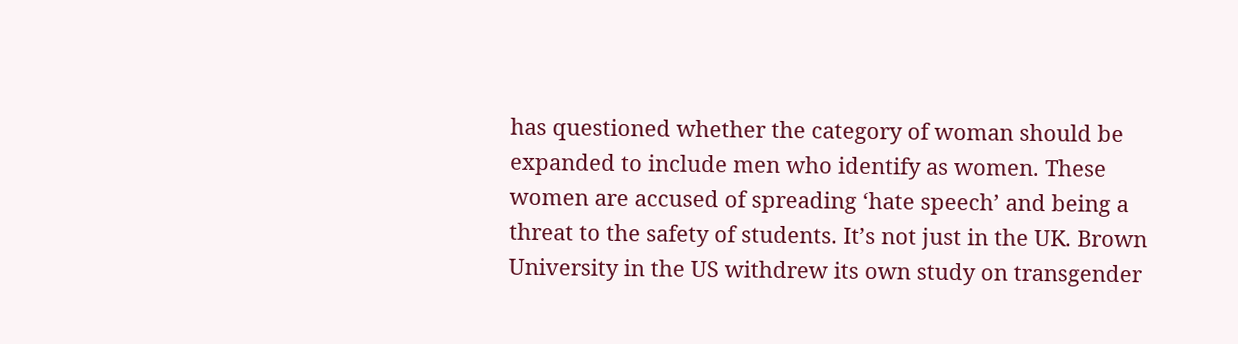has questioned whether the category of woman should be expanded to include men who identify as women. These women are accused of spreading ‘hate speech’ and being a threat to the safety of students. It’s not just in the UK. Brown University in the US withdrew its own study on transgender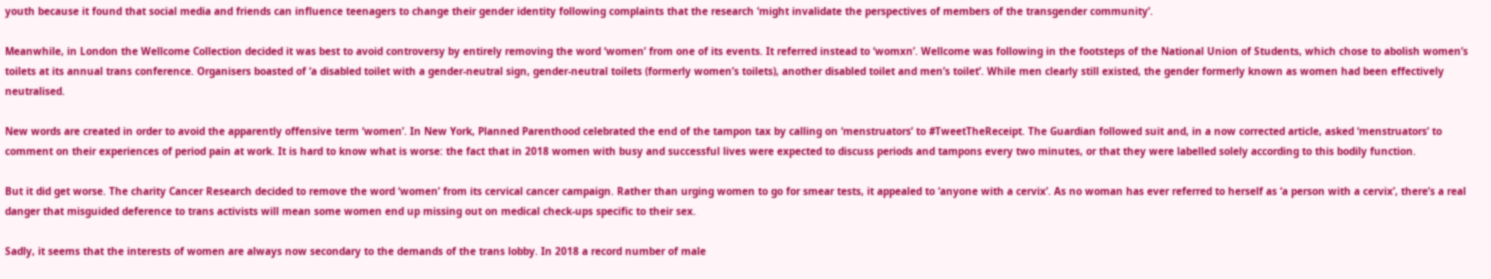youth because it found that social media and friends can influence teenagers to change their gender identity following complaints that the research ‘might invalidate the perspectives of members of the transgender community’.

Meanwhile, in London the Wellcome Collection decided it was best to avoid controversy by entirely removing the word ‘women’ from one of its events. It referred instead to ‘womxn’. Wellcome was following in the footsteps of the National Union of Students, which chose to abolish women’s toilets at its annual trans conference. Organisers boasted of ‘a disabled toilet with a gender-neutral sign, gender-neutral toilets (formerly women’s toilets), another disabled toilet and men’s toilet’. While men clearly still existed, the gender formerly known as women had been effectively neutralised.

New words are created in order to avoid the apparently offensive term ‘women’. In New York, Planned Parenthood celebrated the end of the tampon tax by calling on ‘menstruators’ to #TweetTheReceipt. The Guardian followed suit and, in a now corrected article, asked ‘menstruators’ to comment on their experiences of period pain at work. It is hard to know what is worse: the fact that in 2018 women with busy and successful lives were expected to discuss periods and tampons every two minutes, or that they were labelled solely according to this bodily function.

But it did get worse. The charity Cancer Research decided to remove the word ‘women’ from its cervical cancer campaign. Rather than urging women to go for smear tests, it appealed to ‘anyone with a cervix’. As no woman has ever referred to herself as ‘a person with a cervix’, there’s a real danger that misguided deference to trans activists will mean some women end up missing out on medical check-ups specific to their sex.

Sadly, it seems that the interests of women are always now secondary to the demands of the trans lobby. In 2018 a record number of male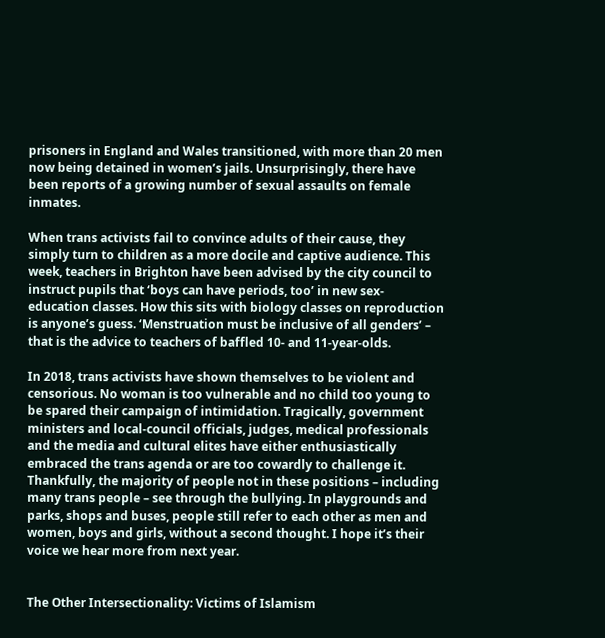prisoners in England and Wales transitioned, with more than 20 men now being detained in women’s jails. Unsurprisingly, there have been reports of a growing number of sexual assaults on female inmates.

When trans activists fail to convince adults of their cause, they simply turn to children as a more docile and captive audience. This week, teachers in Brighton have been advised by the city council to instruct pupils that ‘boys can have periods, too’ in new sex-education classes. How this sits with biology classes on reproduction is anyone’s guess. ‘Menstruation must be inclusive of all genders’ – that is the advice to teachers of baffled 10- and 11-year-olds.

In 2018, trans activists have shown themselves to be violent and censorious. No woman is too vulnerable and no child too young to be spared their campaign of intimidation. Tragically, government ministers and local-council officials, judges, medical professionals and the media and cultural elites have either enthusiastically embraced the trans agenda or are too cowardly to challenge it. Thankfully, the majority of people not in these positions – including many trans people – see through the bullying. In playgrounds and parks, shops and buses, people still refer to each other as men and women, boys and girls, without a second thought. I hope it’s their voice we hear more from next year.


The Other Intersectionality: Victims of Islamism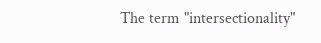The term "intersectionality"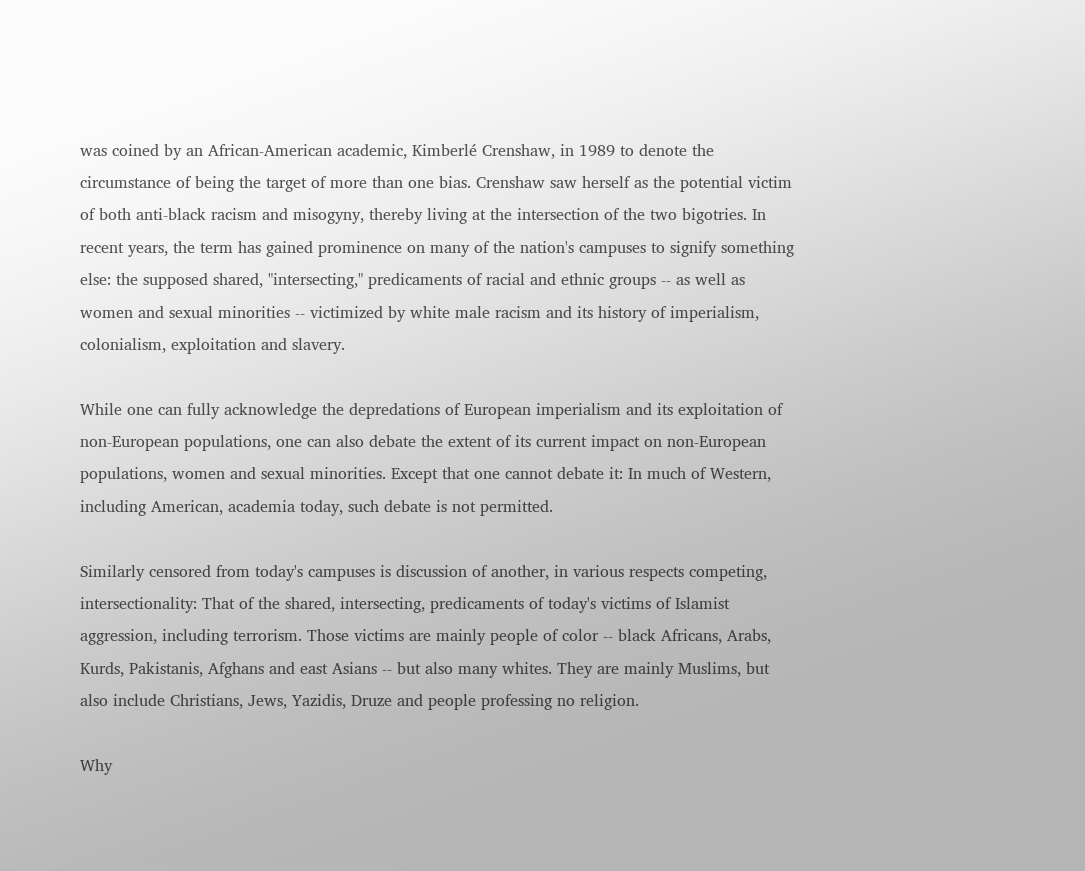was coined by an African-American academic, Kimberlé Crenshaw, in 1989 to denote the circumstance of being the target of more than one bias. Crenshaw saw herself as the potential victim of both anti-black racism and misogyny, thereby living at the intersection of the two bigotries. In recent years, the term has gained prominence on many of the nation's campuses to signify something else: the supposed shared, "intersecting," predicaments of racial and ethnic groups -- as well as women and sexual minorities -- victimized by white male racism and its history of imperialism, colonialism, exploitation and slavery.

While one can fully acknowledge the depredations of European imperialism and its exploitation of non-European populations, one can also debate the extent of its current impact on non-European populations, women and sexual minorities. Except that one cannot debate it: In much of Western, including American, academia today, such debate is not permitted.

Similarly censored from today's campuses is discussion of another, in various respects competing, intersectionality: That of the shared, intersecting, predicaments of today's victims of Islamist aggression, including terrorism. Those victims are mainly people of color -- black Africans, Arabs, Kurds, Pakistanis, Afghans and east Asians -- but also many whites. They are mainly Muslims, but also include Christians, Jews, Yazidis, Druze and people professing no religion.

Why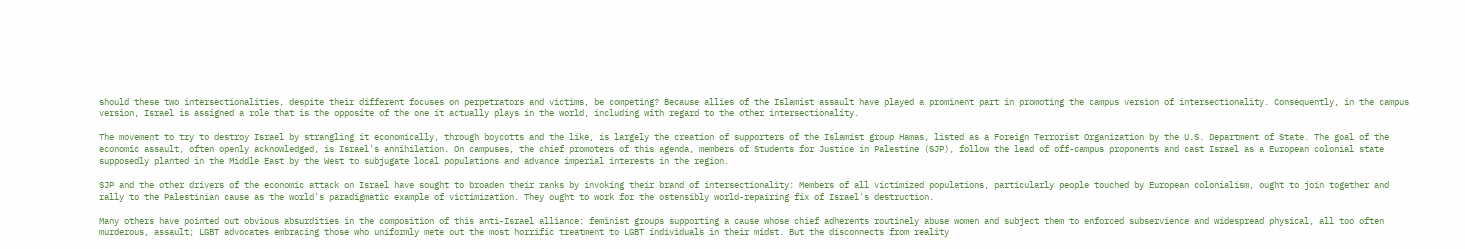should these two intersectionalities, despite their different focuses on perpetrators and victims, be competing? Because allies of the Islamist assault have played a prominent part in promoting the campus version of intersectionality. Consequently, in the campus version, Israel is assigned a role that is the opposite of the one it actually plays in the world, including with regard to the other intersectionality.

The movement to try to destroy Israel by strangling it economically, through boycotts and the like, is largely the creation of supporters of the Islamist group Hamas, listed as a Foreign Terrorist Organization by the U.S. Department of State. The goal of the economic assault, often openly acknowledged, is Israel's annihilation. On campuses, the chief promoters of this agenda, members of Students for Justice in Palestine (SJP), follow the lead of off-campus proponents and cast Israel as a European colonial state supposedly planted in the Middle East by the West to subjugate local populations and advance imperial interests in the region.

SJP and the other drivers of the economic attack on Israel have sought to broaden their ranks by invoking their brand of intersectionality: Members of all victimized populations, particularly people touched by European colonialism, ought to join together and rally to the Palestinian cause as the world's paradigmatic example of victimization. They ought to work for the ostensibly world-repairing fix of Israel's destruction.

Many others have pointed out obvious absurdities in the composition of this anti-Israel alliance: feminist groups supporting a cause whose chief adherents routinely abuse women and subject them to enforced subservience and widespread physical, all too often murderous, assault; LGBT advocates embracing those who uniformly mete out the most horrific treatment to LGBT individuals in their midst. But the disconnects from reality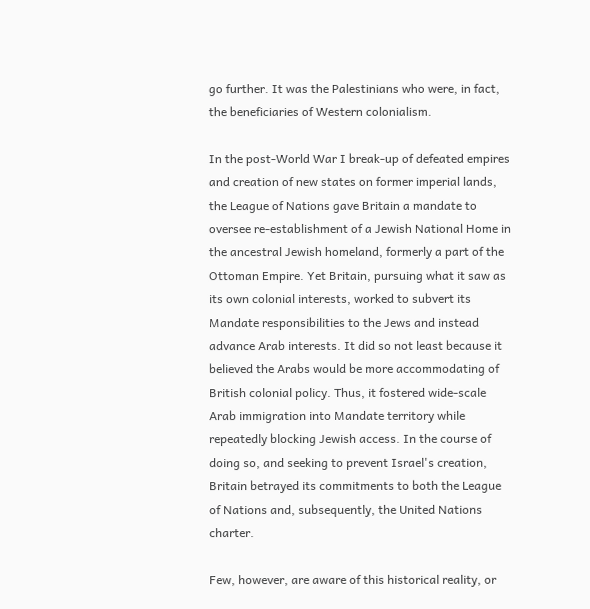go further. It was the Palestinians who were, in fact, the beneficiaries of Western colonialism.

In the post-World War I break-up of defeated empires and creation of new states on former imperial lands, the League of Nations gave Britain a mandate to oversee re-establishment of a Jewish National Home in the ancestral Jewish homeland, formerly a part of the Ottoman Empire. Yet Britain, pursuing what it saw as its own colonial interests, worked to subvert its Mandate responsibilities to the Jews and instead advance Arab interests. It did so not least because it believed the Arabs would be more accommodating of British colonial policy. Thus, it fostered wide-scale Arab immigration into Mandate territory while repeatedly blocking Jewish access. In the course of doing so, and seeking to prevent Israel's creation, Britain betrayed its commitments to both the League of Nations and, subsequently, the United Nations charter.

Few, however, are aware of this historical reality, or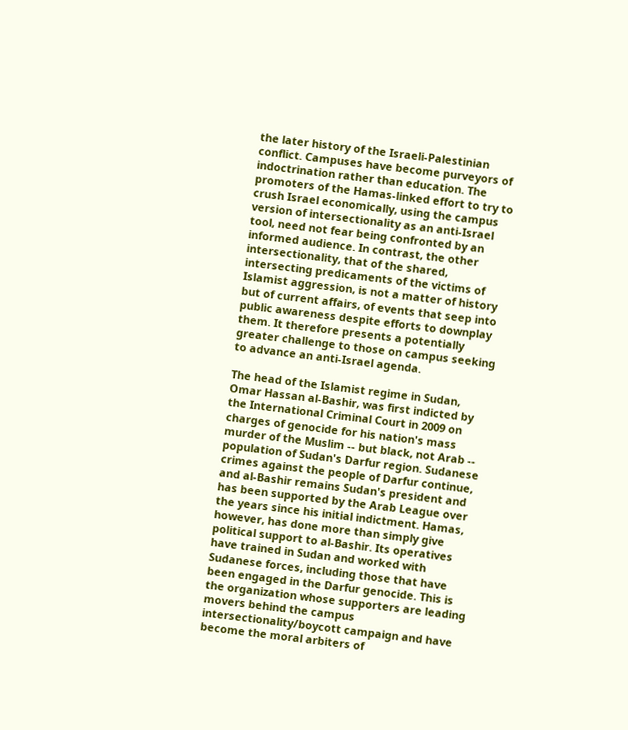the later history of the Israeli-Palestinian conflict. Campuses have become purveyors of indoctrination rather than education. The promoters of the Hamas-linked effort to try to crush Israel economically, using the campus version of intersectionality as an anti-Israel tool, need not fear being confronted by an informed audience. In contrast, the other intersectionality, that of the shared, intersecting predicaments of the victims of Islamist aggression, is not a matter of history but of current affairs, of events that seep into public awareness despite efforts to downplay them. It therefore presents a potentially greater challenge to those on campus seeking to advance an anti-Israel agenda.

The head of the Islamist regime in Sudan, Omar Hassan al-Bashir, was first indicted by the International Criminal Court in 2009 on charges of genocide for his nation's mass murder of the Muslim -- but black, not Arab -- population of Sudan's Darfur region. Sudanese crimes against the people of Darfur continue, and al-Bashir remains Sudan's president and has been supported by the Arab League over the years since his initial indictment. Hamas, however, has done more than simply give political support to al-Bashir. Its operatives have trained in Sudan and worked with Sudanese forces, including those that have been engaged in the Darfur genocide. This is the organization whose supporters are leading movers behind the campus intersectionality/boycott campaign and have become the moral arbiters of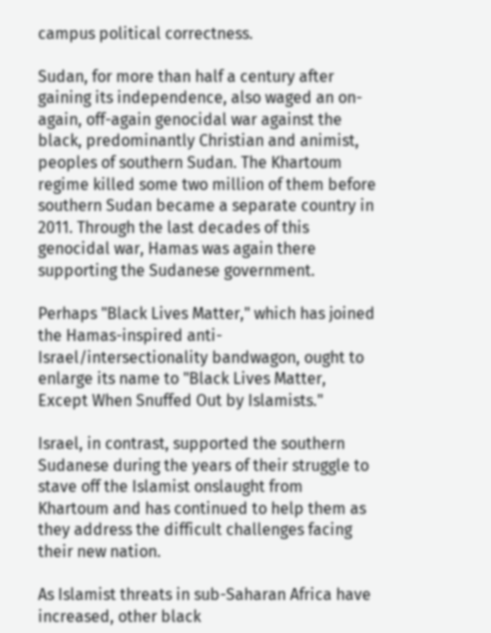campus political correctness.

Sudan, for more than half a century after gaining its independence, also waged an on-again, off-again genocidal war against the black, predominantly Christian and animist, peoples of southern Sudan. The Khartoum regime killed some two million of them before southern Sudan became a separate country in 2011. Through the last decades of this genocidal war, Hamas was again there supporting the Sudanese government.

Perhaps "Black Lives Matter," which has joined the Hamas-inspired anti-Israel/intersectionality bandwagon, ought to enlarge its name to "Black Lives Matter, Except When Snuffed Out by Islamists."

Israel, in contrast, supported the southern Sudanese during the years of their struggle to stave off the Islamist onslaught from Khartoum and has continued to help them as they address the difficult challenges facing their new nation.

As Islamist threats in sub-Saharan Africa have increased, other black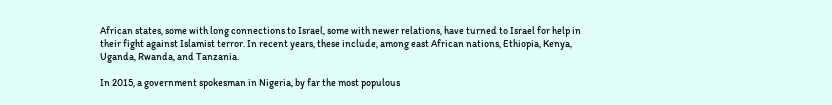African states, some with long connections to Israel, some with newer relations, have turned to Israel for help in their fight against Islamist terror. In recent years, these include, among east African nations, Ethiopia, Kenya, Uganda, Rwanda, and Tanzania.

In 2015, a government spokesman in Nigeria, by far the most populous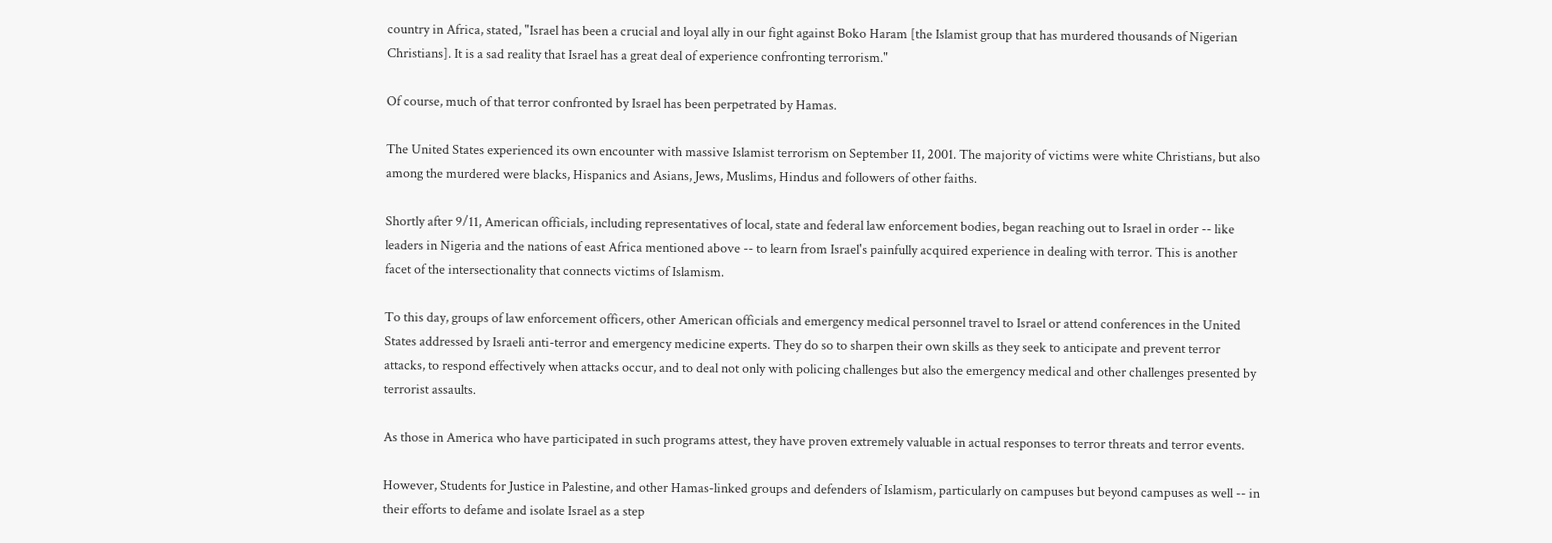country in Africa, stated, "Israel has been a crucial and loyal ally in our fight against Boko Haram [the Islamist group that has murdered thousands of Nigerian Christians]. It is a sad reality that Israel has a great deal of experience confronting terrorism."

Of course, much of that terror confronted by Israel has been perpetrated by Hamas.

The United States experienced its own encounter with massive Islamist terrorism on September 11, 2001. The majority of victims were white Christians, but also among the murdered were blacks, Hispanics and Asians, Jews, Muslims, Hindus and followers of other faiths.

Shortly after 9/11, American officials, including representatives of local, state and federal law enforcement bodies, began reaching out to Israel in order -- like leaders in Nigeria and the nations of east Africa mentioned above -- to learn from Israel's painfully acquired experience in dealing with terror. This is another facet of the intersectionality that connects victims of Islamism.

To this day, groups of law enforcement officers, other American officials and emergency medical personnel travel to Israel or attend conferences in the United States addressed by Israeli anti-terror and emergency medicine experts. They do so to sharpen their own skills as they seek to anticipate and prevent terror attacks, to respond effectively when attacks occur, and to deal not only with policing challenges but also the emergency medical and other challenges presented by terrorist assaults.

As those in America who have participated in such programs attest, they have proven extremely valuable in actual responses to terror threats and terror events.

However, Students for Justice in Palestine, and other Hamas-linked groups and defenders of Islamism, particularly on campuses but beyond campuses as well -- in their efforts to defame and isolate Israel as a step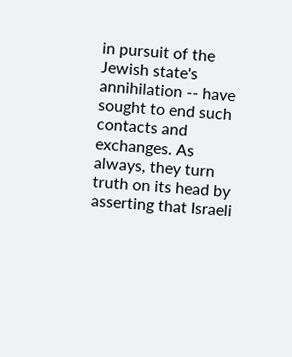in pursuit of the Jewish state's annihilation -- have sought to end such contacts and exchanges. As always, they turn truth on its head by asserting that Israeli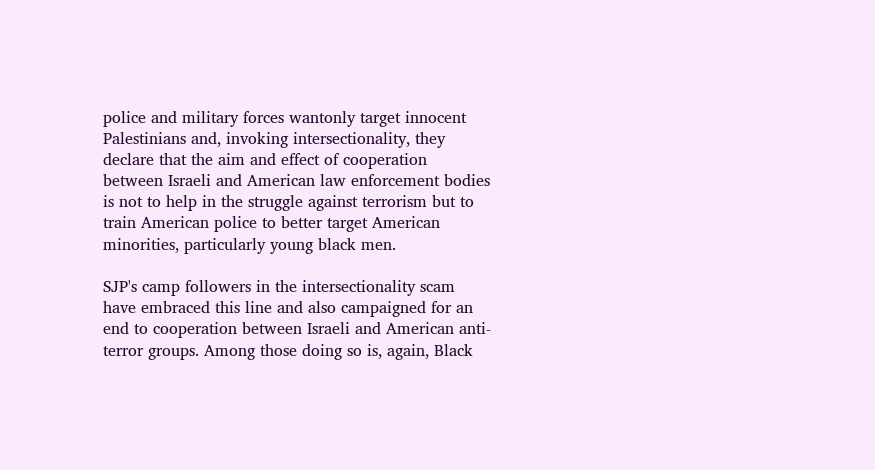police and military forces wantonly target innocent Palestinians and, invoking intersectionality, they declare that the aim and effect of cooperation between Israeli and American law enforcement bodies is not to help in the struggle against terrorism but to train American police to better target American minorities, particularly young black men.

SJP's camp followers in the intersectionality scam have embraced this line and also campaigned for an end to cooperation between Israeli and American anti-terror groups. Among those doing so is, again, Black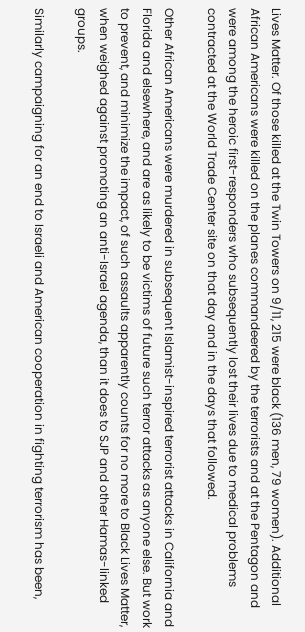Lives Matter. Of those killed at the Twin Towers on 9/11, 215 were black (136 men, 79 women). Additional African Americans were killed on the planes commandeered by the terrorists and at the Pentagon and were among the heroic first-responders who subsequently lost their lives due to medical problems contracted at the World Trade Center site on that day and in the days that followed.

Other African Americans were murdered in subsequent Islamist-inspired terrorist attacks in California and Florida and elsewhere, and are as likely to be victims of future such terror attacks as anyone else. But work to prevent, and minimize the impact, of such assaults apparently counts for no more to Black Lives Matter, when weighed against promoting an anti-Israel agenda, than it does to SJP and other Hamas-linked groups.

Similarly campaigning for an end to Israeli and American cooperation in fighting terrorism has been,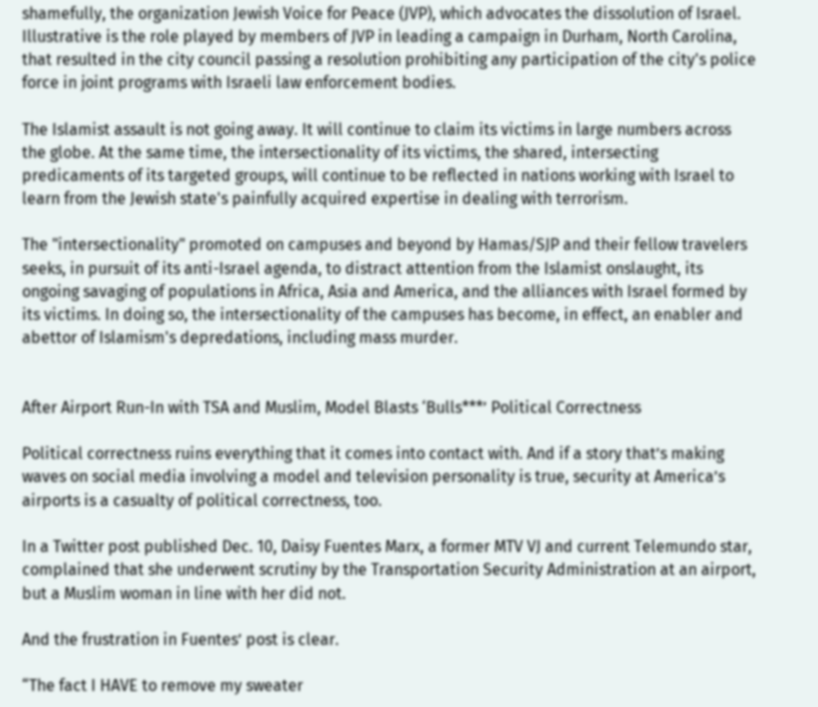shamefully, the organization Jewish Voice for Peace (JVP), which advocates the dissolution of Israel. Illustrative is the role played by members of JVP in leading a campaign in Durham, North Carolina, that resulted in the city council passing a resolution prohibiting any participation of the city's police force in joint programs with Israeli law enforcement bodies.

The Islamist assault is not going away. It will continue to claim its victims in large numbers across the globe. At the same time, the intersectionality of its victims, the shared, intersecting predicaments of its targeted groups, will continue to be reflected in nations working with Israel to learn from the Jewish state's painfully acquired expertise in dealing with terrorism.

The "intersectionality" promoted on campuses and beyond by Hamas/SJP and their fellow travelers seeks, in pursuit of its anti-Israel agenda, to distract attention from the Islamist onslaught, its ongoing savaging of populations in Africa, Asia and America, and the alliances with Israel formed by its victims. In doing so, the intersectionality of the campuses has become, in effect, an enabler and abettor of Islamism's depredations, including mass murder.


After Airport Run-In with TSA and Muslim, Model Blasts ‘Bulls***’ Political Correctness

Political correctness ruins everything that it comes into contact with. And if a story that’s making waves on social media involving a model and television personality is true, security at America’s airports is a casualty of political correctness, too.

In a Twitter post published Dec. 10, Daisy Fuentes Marx, a former MTV VJ and current Telemundo star, complained that she underwent scrutiny by the Transportation Security Administration at an airport, but a Muslim woman in line with her did not.

And the frustration in Fuentes’ post is clear.

“The fact I HAVE to remove my sweater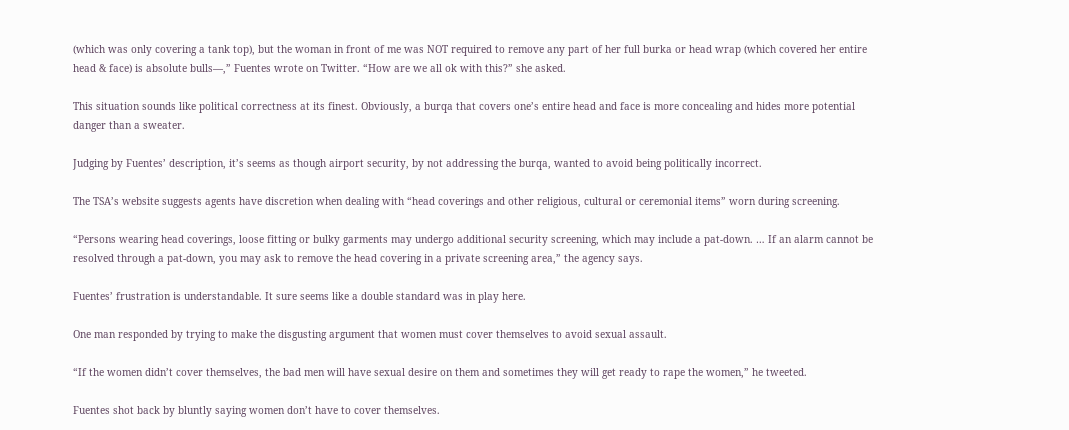(which was only covering a tank top), but the woman in front of me was NOT required to remove any part of her full burka or head wrap (which covered her entire head & face) is absolute bulls—,” Fuentes wrote on Twitter. “How are we all ok with this?” she asked.

This situation sounds like political correctness at its finest. Obviously, a burqa that covers one’s entire head and face is more concealing and hides more potential danger than a sweater.

Judging by Fuentes’ description, it’s seems as though airport security, by not addressing the burqa, wanted to avoid being politically incorrect.

The TSA’s website suggests agents have discretion when dealing with “head coverings and other religious, cultural or ceremonial items” worn during screening.

“Persons wearing head coverings, loose fitting or bulky garments may undergo additional security screening, which may include a pat-down. … If an alarm cannot be resolved through a pat-down, you may ask to remove the head covering in a private screening area,” the agency says.

Fuentes’ frustration is understandable. It sure seems like a double standard was in play here.

One man responded by trying to make the disgusting argument that women must cover themselves to avoid sexual assault.

“If the women didn’t cover themselves, the bad men will have sexual desire on them and sometimes they will get ready to rape the women,” he tweeted.

Fuentes shot back by bluntly saying women don’t have to cover themselves.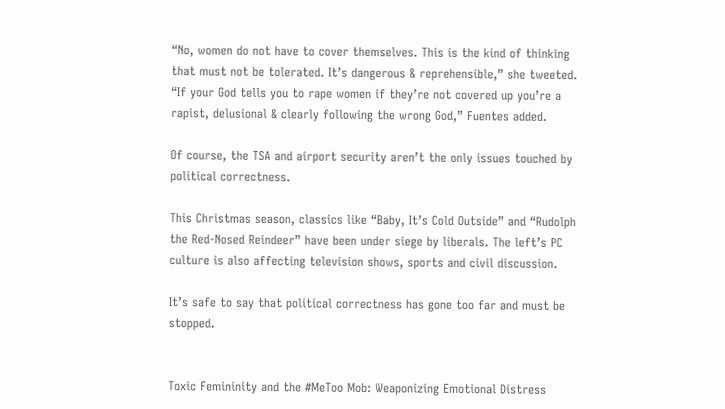“No, women do not have to cover themselves. This is the kind of thinking that must not be tolerated. It’s dangerous & reprehensible,” she tweeted. “If your God tells you to rape women if they’re not covered up you’re a rapist, delusional & clearly following the wrong God,” Fuentes added.

Of course, the TSA and airport security aren’t the only issues touched by political correctness.

This Christmas season, classics like “Baby, It’s Cold Outside” and “Rudolph the Red-Nosed Reindeer” have been under siege by liberals. The left’s PC culture is also affecting television shows, sports and civil discussion.

It’s safe to say that political correctness has gone too far and must be stopped.


Toxic Femininity and the #MeToo Mob: Weaponizing Emotional Distress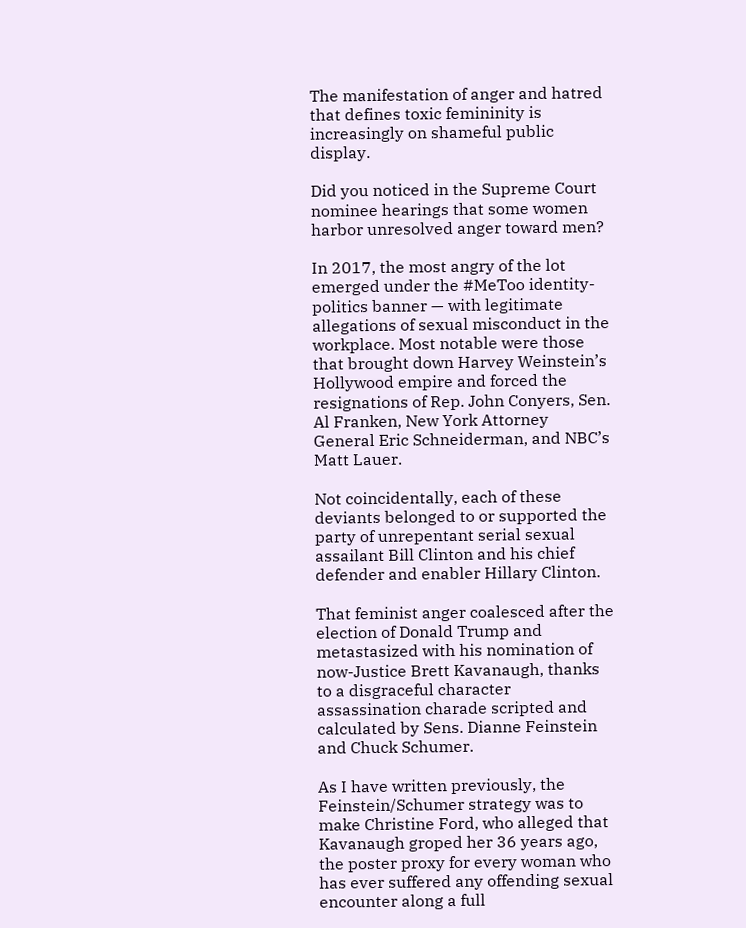The manifestation of anger and hatred that defines toxic femininity is increasingly on shameful public display.

Did you noticed in the Supreme Court nominee hearings that some women harbor unresolved anger toward men?

In 2017, the most angry of the lot emerged under the #MeToo identity-politics banner — with legitimate allegations of sexual misconduct in the workplace. Most notable were those that brought down Harvey Weinstein’s Hollywood empire and forced the resignations of Rep. John Conyers, Sen. Al Franken, New York Attorney General Eric Schneiderman, and NBC’s Matt Lauer.

Not coincidentally, each of these deviants belonged to or supported the party of unrepentant serial sexual assailant Bill Clinton and his chief defender and enabler Hillary Clinton.

That feminist anger coalesced after the election of Donald Trump and metastasized with his nomination of now-Justice Brett Kavanaugh, thanks to a disgraceful character assassination charade scripted and calculated by Sens. Dianne Feinstein and Chuck Schumer.

As I have written previously, the Feinstein/Schumer strategy was to make Christine Ford, who alleged that Kavanaugh groped her 36 years ago, the poster proxy for every woman who has ever suffered any offending sexual encounter along a full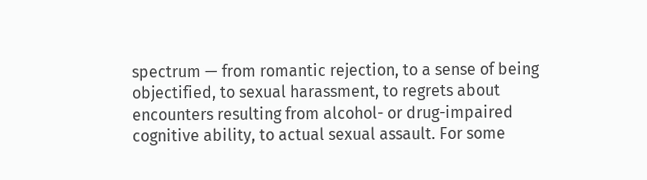spectrum — from romantic rejection, to a sense of being objectified, to sexual harassment, to regrets about encounters resulting from alcohol- or drug-impaired cognitive ability, to actual sexual assault. For some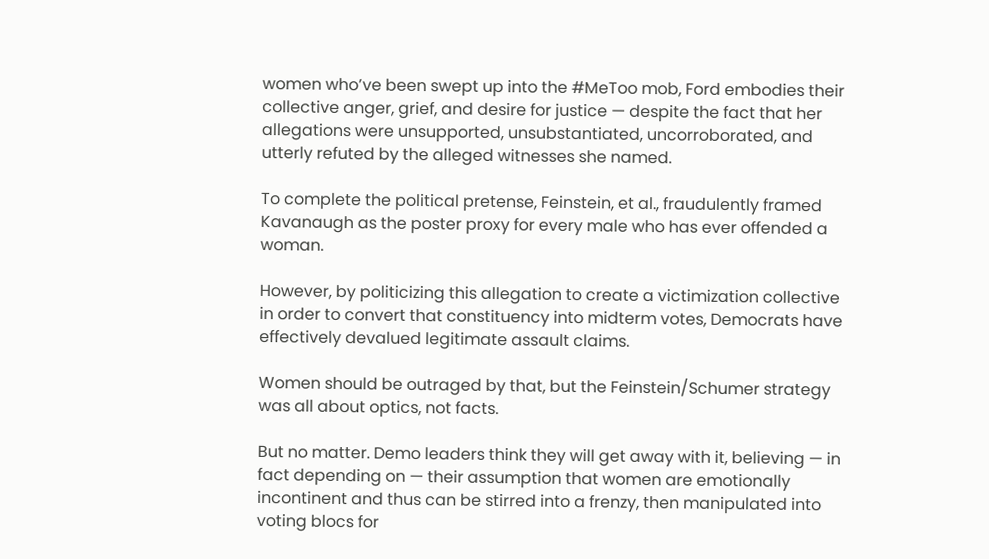women who’ve been swept up into the #MeToo mob, Ford embodies their collective anger, grief, and desire for justice — despite the fact that her allegations were unsupported, unsubstantiated, uncorroborated, and utterly refuted by the alleged witnesses she named.

To complete the political pretense, Feinstein, et al., fraudulently framed Kavanaugh as the poster proxy for every male who has ever offended a woman.

However, by politicizing this allegation to create a victimization collective in order to convert that constituency into midterm votes, Democrats have effectively devalued legitimate assault claims.

Women should be outraged by that, but the Feinstein/Schumer strategy was all about optics, not facts.

But no matter. Demo leaders think they will get away with it, believing — in fact depending on — their assumption that women are emotionally incontinent and thus can be stirred into a frenzy, then manipulated into voting blocs for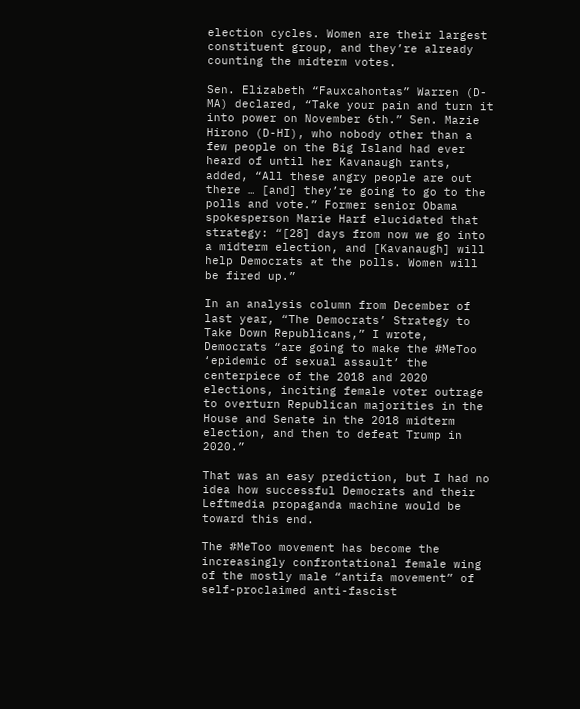election cycles. Women are their largest constituent group, and they’re already counting the midterm votes.

Sen. Elizabeth “Fauxcahontas” Warren (D-MA) declared, “Take your pain and turn it into power on November 6th.” Sen. Mazie Hirono (D-HI), who nobody other than a few people on the Big Island had ever heard of until her Kavanaugh rants, added, “All these angry people are out there … [and] they’re going to go to the polls and vote.” Former senior Obama spokesperson Marie Harf elucidated that strategy: “[28] days from now we go into a midterm election, and [Kavanaugh] will help Democrats at the polls. Women will be fired up.”

In an analysis column from December of last year, “The Democrats’ Strategy to Take Down Republicans,” I wrote, Democrats “are going to make the #MeToo ‘epidemic of sexual assault’ the centerpiece of the 2018 and 2020 elections, inciting female voter outrage to overturn Republican majorities in the House and Senate in the 2018 midterm election, and then to defeat Trump in 2020.”

That was an easy prediction, but I had no idea how successful Democrats and their Leftmedia propaganda machine would be toward this end.

The #MeToo movement has become the increasingly confrontational female wing of the mostly male “antifa movement” of self-proclaimed anti-fascist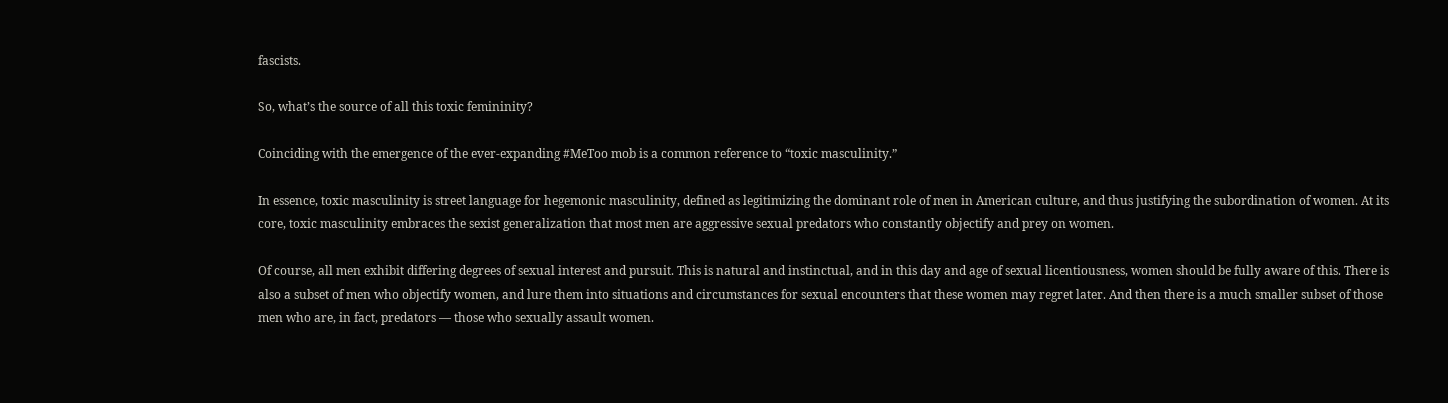fascists.

So, what’s the source of all this toxic femininity?

Coinciding with the emergence of the ever-expanding #MeToo mob is a common reference to “toxic masculinity.”

In essence, toxic masculinity is street language for hegemonic masculinity, defined as legitimizing the dominant role of men in American culture, and thus justifying the subordination of women. At its core, toxic masculinity embraces the sexist generalization that most men are aggressive sexual predators who constantly objectify and prey on women.

Of course, all men exhibit differing degrees of sexual interest and pursuit. This is natural and instinctual, and in this day and age of sexual licentiousness, women should be fully aware of this. There is also a subset of men who objectify women, and lure them into situations and circumstances for sexual encounters that these women may regret later. And then there is a much smaller subset of those men who are, in fact, predators — those who sexually assault women.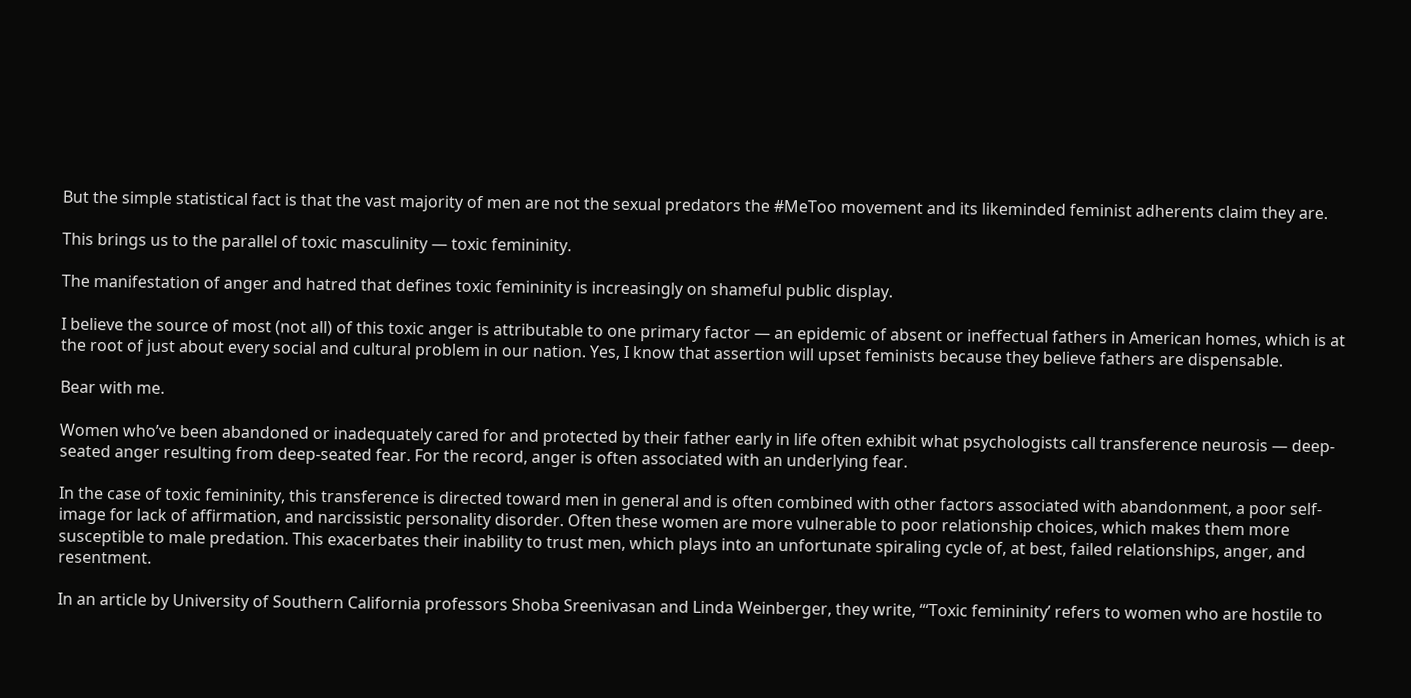But the simple statistical fact is that the vast majority of men are not the sexual predators the #MeToo movement and its likeminded feminist adherents claim they are.

This brings us to the parallel of toxic masculinity — toxic femininity.

The manifestation of anger and hatred that defines toxic femininity is increasingly on shameful public display.

I believe the source of most (not all) of this toxic anger is attributable to one primary factor — an epidemic of absent or ineffectual fathers in American homes, which is at the root of just about every social and cultural problem in our nation. Yes, I know that assertion will upset feminists because they believe fathers are dispensable.

Bear with me.

Women who’ve been abandoned or inadequately cared for and protected by their father early in life often exhibit what psychologists call transference neurosis — deep-seated anger resulting from deep-seated fear. For the record, anger is often associated with an underlying fear.

In the case of toxic femininity, this transference is directed toward men in general and is often combined with other factors associated with abandonment, a poor self-image for lack of affirmation, and narcissistic personality disorder. Often these women are more vulnerable to poor relationship choices, which makes them more susceptible to male predation. This exacerbates their inability to trust men, which plays into an unfortunate spiraling cycle of, at best, failed relationships, anger, and resentment.

In an article by University of Southern California professors Shoba Sreenivasan and Linda Weinberger, they write, “‘Toxic femininity’ refers to women who are hostile to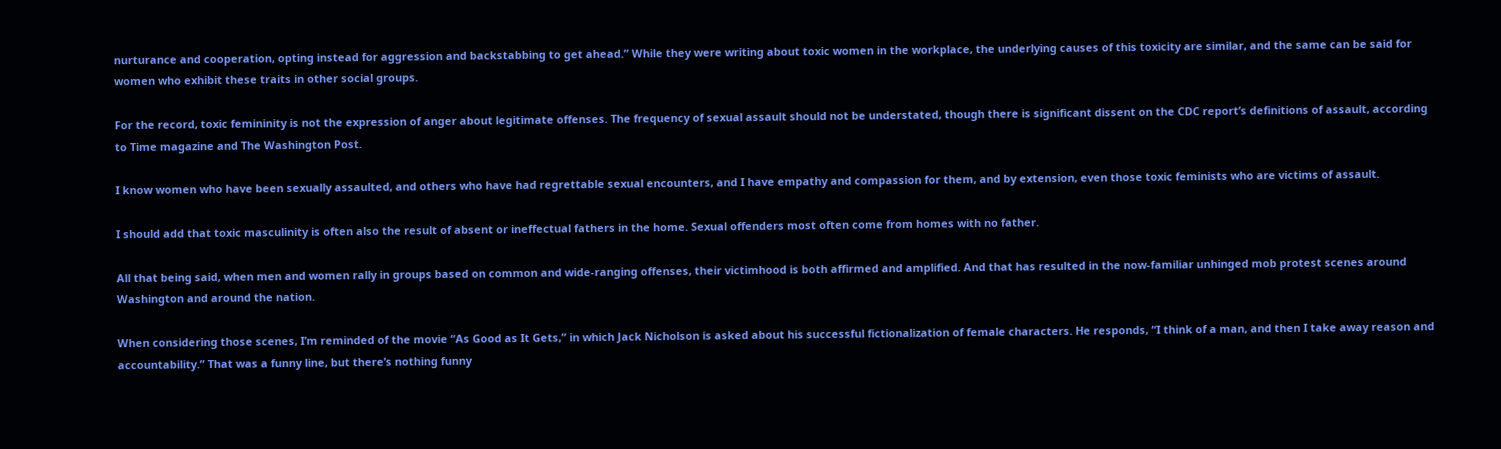nurturance and cooperation, opting instead for aggression and backstabbing to get ahead.” While they were writing about toxic women in the workplace, the underlying causes of this toxicity are similar, and the same can be said for women who exhibit these traits in other social groups.

For the record, toxic femininity is not the expression of anger about legitimate offenses. The frequency of sexual assault should not be understated, though there is significant dissent on the CDC report’s definitions of assault, according to Time magazine and The Washington Post.

I know women who have been sexually assaulted, and others who have had regrettable sexual encounters, and I have empathy and compassion for them, and by extension, even those toxic feminists who are victims of assault.

I should add that toxic masculinity is often also the result of absent or ineffectual fathers in the home. Sexual offenders most often come from homes with no father.

All that being said, when men and women rally in groups based on common and wide-ranging offenses, their victimhood is both affirmed and amplified. And that has resulted in the now-familiar unhinged mob protest scenes around Washington and around the nation.

When considering those scenes, I’m reminded of the movie “As Good as It Gets,” in which Jack Nicholson is asked about his successful fictionalization of female characters. He responds, “I think of a man, and then I take away reason and accountability.” That was a funny line, but there’s nothing funny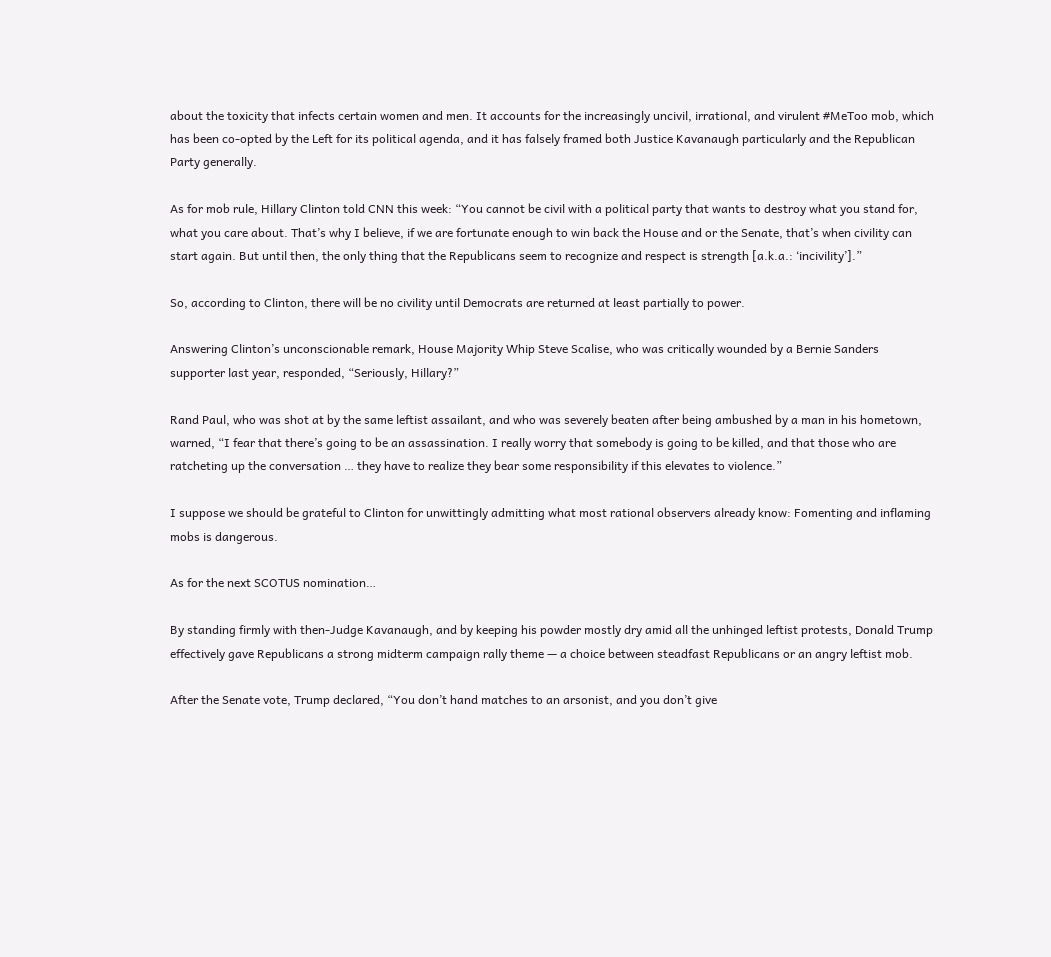about the toxicity that infects certain women and men. It accounts for the increasingly uncivil, irrational, and virulent #MeToo mob, which has been co-opted by the Left for its political agenda, and it has falsely framed both Justice Kavanaugh particularly and the Republican Party generally.

As for mob rule, Hillary Clinton told CNN this week: “You cannot be civil with a political party that wants to destroy what you stand for, what you care about. That’s why I believe, if we are fortunate enough to win back the House and or the Senate, that’s when civility can start again. But until then, the only thing that the Republicans seem to recognize and respect is strength [a.k.a.: ‘incivility’].”

So, according to Clinton, there will be no civility until Democrats are returned at least partially to power.

Answering Clinton’s unconscionable remark, House Majority Whip Steve Scalise, who was critically wounded by a Bernie Sanders supporter last year, responded, “Seriously, Hillary?”

Rand Paul, who was shot at by the same leftist assailant, and who was severely beaten after being ambushed by a man in his hometown, warned, “I fear that there’s going to be an assassination. I really worry that somebody is going to be killed, and that those who are ratcheting up the conversation … they have to realize they bear some responsibility if this elevates to violence.”

I suppose we should be grateful to Clinton for unwittingly admitting what most rational observers already know: Fomenting and inflaming mobs is dangerous.

As for the next SCOTUS nomination…

By standing firmly with then-Judge Kavanaugh, and by keeping his powder mostly dry amid all the unhinged leftist protests, Donald Trump effectively gave Republicans a strong midterm campaign rally theme — a choice between steadfast Republicans or an angry leftist mob.

After the Senate vote, Trump declared, “You don’t hand matches to an arsonist, and you don’t give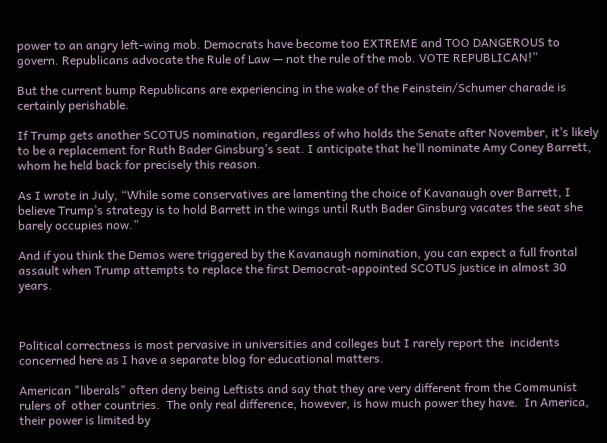power to an angry left-wing mob. Democrats have become too EXTREME and TOO DANGEROUS to govern. Republicans advocate the Rule of Law — not the rule of the mob. VOTE REPUBLICAN!”

But the current bump Republicans are experiencing in the wake of the Feinstein/Schumer charade is certainly perishable.

If Trump gets another SCOTUS nomination, regardless of who holds the Senate after November, it’s likely to be a replacement for Ruth Bader Ginsburg’s seat. I anticipate that he’ll nominate Amy Coney Barrett, whom he held back for precisely this reason.

As I wrote in July, “While some conservatives are lamenting the choice of Kavanaugh over Barrett, I believe Trump’s strategy is to hold Barrett in the wings until Ruth Bader Ginsburg vacates the seat she barely occupies now.”

And if you think the Demos were triggered by the Kavanaugh nomination, you can expect a full frontal assault when Trump attempts to replace the first Democrat-appointed SCOTUS justice in almost 30 years.



Political correctness is most pervasive in universities and colleges but I rarely report the  incidents concerned here as I have a separate blog for educational matters.

American "liberals" often deny being Leftists and say that they are very different from the Communist rulers of  other countries.  The only real difference, however, is how much power they have.  In America, their power is limited by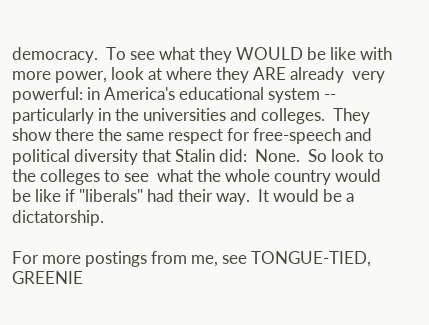democracy.  To see what they WOULD be like with more power, look at where they ARE already  very powerful: in America's educational system -- particularly in the universities and colleges.  They show there the same respect for free-speech and political diversity that Stalin did:  None.  So look to the colleges to see  what the whole country would be like if "liberals" had their way.  It would be a dictatorship.

For more postings from me, see TONGUE-TIED, GREENIE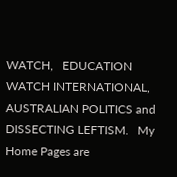WATCH,   EDUCATION WATCH INTERNATIONAL, AUSTRALIAN POLITICS and  DISSECTING LEFTISM.   My Home Pages are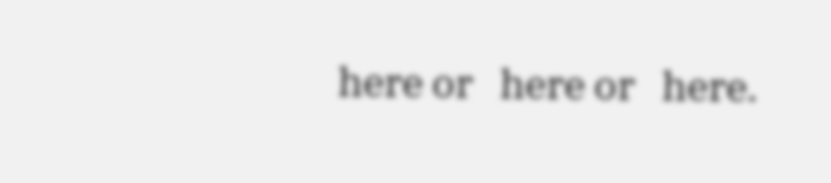here or   here or   here.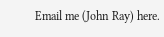Email me (John Ray) here.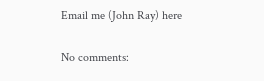Email me (John Ray) here


No comments: